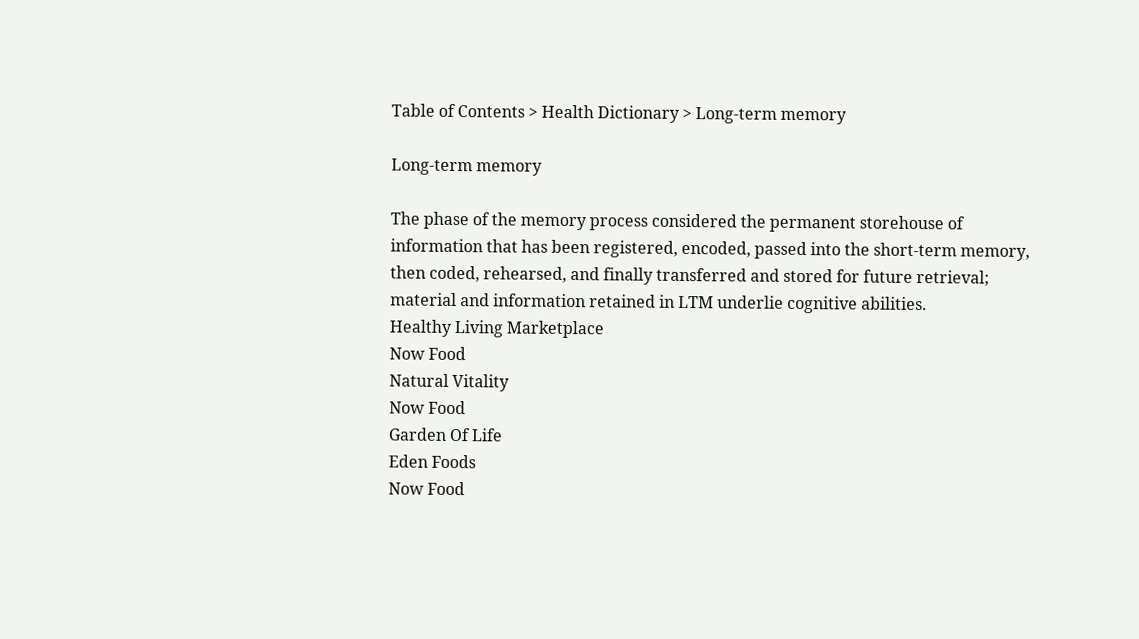Table of Contents > Health Dictionary > Long-term memory

Long-term memory

The phase of the memory process considered the permanent storehouse of information that has been registered, encoded, passed into the short-term memory, then coded, rehearsed, and finally transferred and stored for future retrieval; material and information retained in LTM underlie cognitive abilities.
Healthy Living Marketplace
Now Food
Natural Vitality
Now Food
Garden Of Life
Eden Foods
Now Food